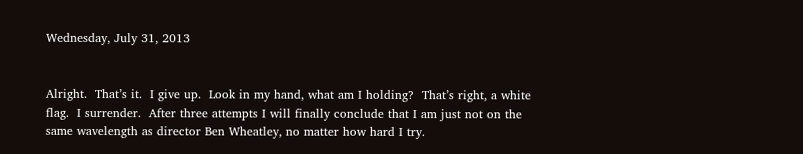Wednesday, July 31, 2013


Alright.  That’s it.  I give up.  Look in my hand, what am I holding?  That’s right, a white flag.  I surrender.  After three attempts I will finally conclude that I am just not on the same wavelength as director Ben Wheatley, no matter how hard I try.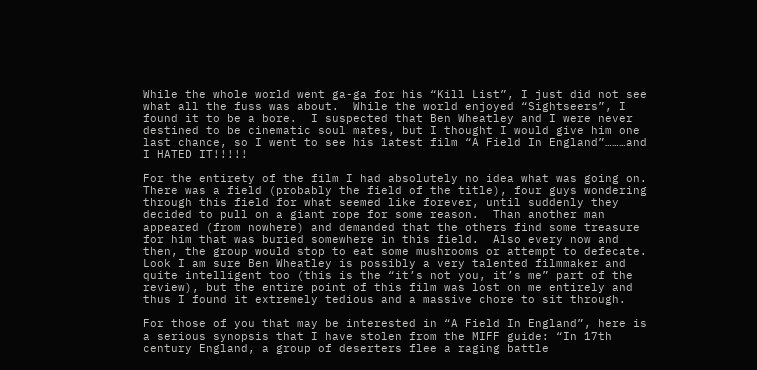While the whole world went ga-ga for his “Kill List”, I just did not see what all the fuss was about.  While the world enjoyed “Sightseers”, I found it to be a bore.  I suspected that Ben Wheatley and I were never destined to be cinematic soul mates, but I thought I would give him one last chance, so I went to see his latest film “A Field In England”………and I HATED IT!!!!!

For the entirety of the film I had absolutely no idea what was going on.  There was a field (probably the field of the title), four guys wondering through this field for what seemed like forever, until suddenly they decided to pull on a giant rope for some reason.  Than another man appeared (from nowhere) and demanded that the others find some treasure for him that was buried somewhere in this field.  Also every now and then, the group would stop to eat some mushrooms or attempt to defecate.  Look I am sure Ben Wheatley is possibly a very talented filmmaker and quite intelligent too (this is the “it’s not you, it’s me” part of the review), but the entire point of this film was lost on me entirely and thus I found it extremely tedious and a massive chore to sit through.

For those of you that may be interested in “A Field In England”, here is a serious synopsis that I have stolen from the MIFF guide: “In 17th century England, a group of deserters flee a raging battle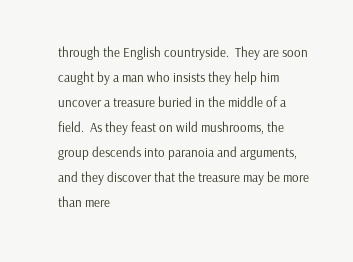through the English countryside.  They are soon caught by a man who insists they help him uncover a treasure buried in the middle of a field.  As they feast on wild mushrooms, the group descends into paranoia and arguments, and they discover that the treasure may be more than mere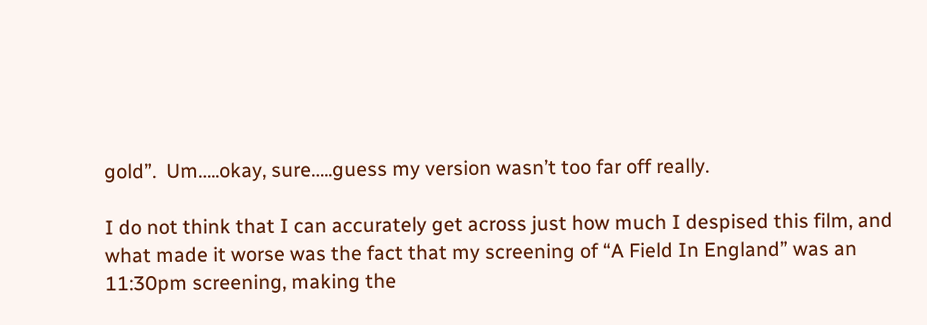gold”.  Um…..okay, sure…..guess my version wasn’t too far off really.

I do not think that I can accurately get across just how much I despised this film, and what made it worse was the fact that my screening of “A Field In England” was an 11:30pm screening, making the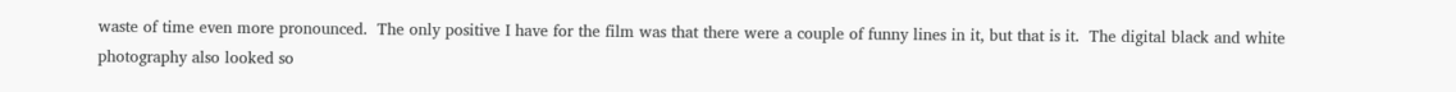waste of time even more pronounced.  The only positive I have for the film was that there were a couple of funny lines in it, but that is it.  The digital black and white photography also looked so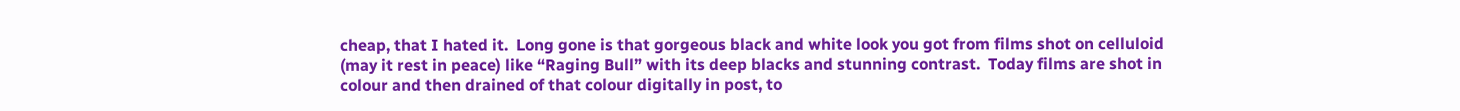cheap, that I hated it.  Long gone is that gorgeous black and white look you got from films shot on celluloid (may it rest in peace) like “Raging Bull” with its deep blacks and stunning contrast.  Today films are shot in colour and then drained of that colour digitally in post, to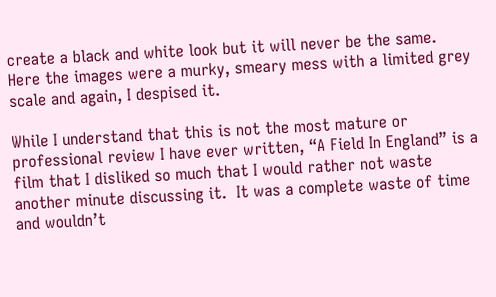create a black and white look but it will never be the same.  Here the images were a murky, smeary mess with a limited grey scale and again, I despised it.

While I understand that this is not the most mature or professional review I have ever written, “A Field In England” is a film that I disliked so much that I would rather not waste another minute discussing it.  It was a complete waste of time and wouldn’t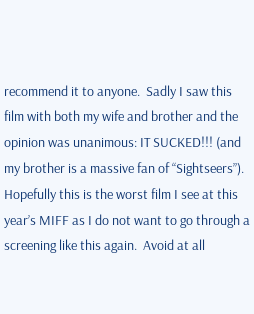recommend it to anyone.  Sadly I saw this film with both my wife and brother and the opinion was unanimous: IT SUCKED!!! (and my brother is a massive fan of “Sightseers”).  Hopefully this is the worst film I see at this year’s MIFF as I do not want to go through a screening like this again.  Avoid at all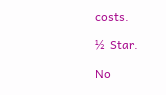costs.

½  Star.

No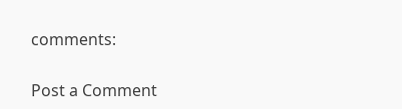comments:

Post a Comment